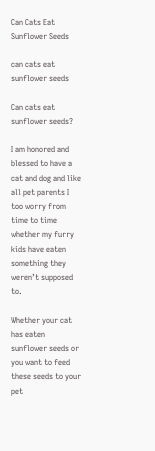Can Cats Eat Sunflower Seeds

can cats eat sunflower seeds

Can cats eat sunflower seeds?

I am honored and blessed to have a cat and dog and like all pet parents I too worry from time to time whether my furry kids have eaten something they weren’t supposed to.

Whether your cat has eaten sunflower seeds or you want to feed these seeds to your pet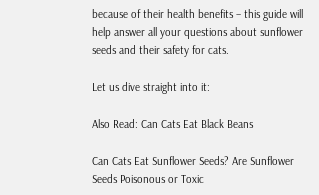because of their health benefits – this guide will help answer all your questions about sunflower seeds and their safety for cats.

Let us dive straight into it:

Also Read: Can Cats Eat Black Beans

Can Cats Eat Sunflower Seeds? Are Sunflower Seeds Poisonous or Toxic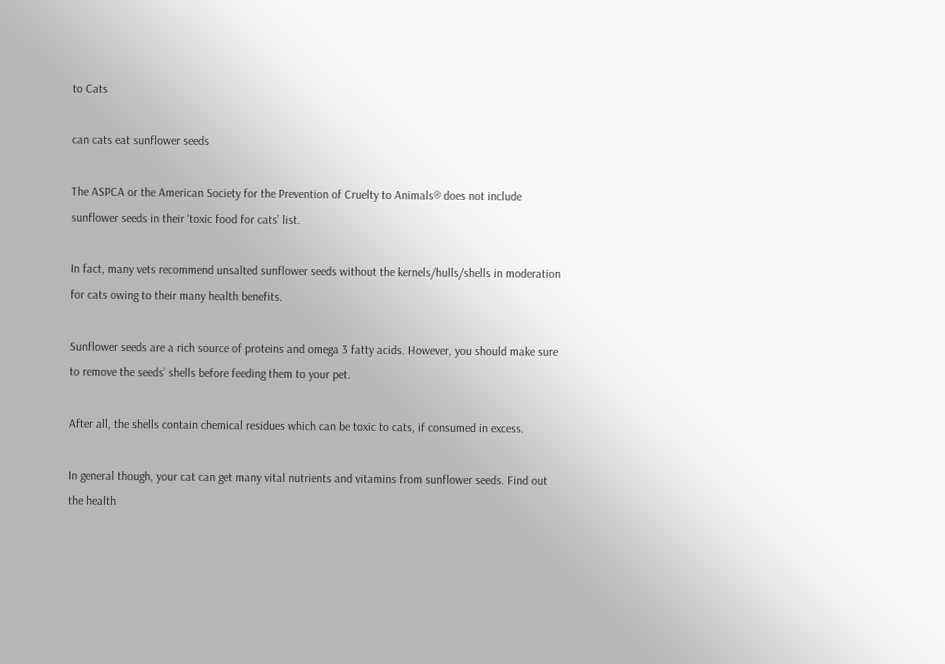to Cats

can cats eat sunflower seeds

The ASPCA or the American Society for the Prevention of Cruelty to Animals® does not include sunflower seeds in their ‘toxic food for cats’ list.

In fact, many vets recommend unsalted sunflower seeds without the kernels/hulls/shells in moderation for cats owing to their many health benefits.

Sunflower seeds are a rich source of proteins and omega 3 fatty acids. However, you should make sure to remove the seeds’ shells before feeding them to your pet.

After all, the shells contain chemical residues which can be toxic to cats, if consumed in excess.

In general though, your cat can get many vital nutrients and vitamins from sunflower seeds. Find out the health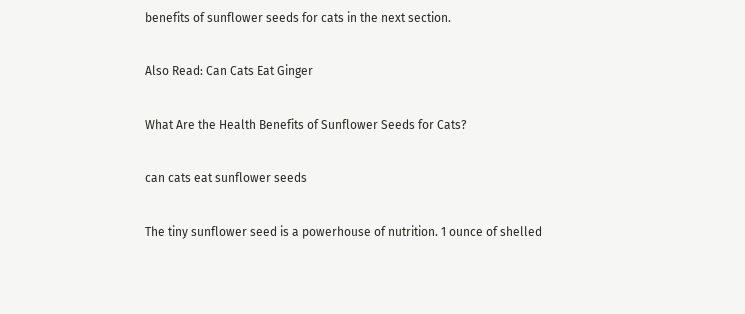benefits of sunflower seeds for cats in the next section.

Also Read: Can Cats Eat Ginger

What Are the Health Benefits of Sunflower Seeds for Cats?

can cats eat sunflower seeds

The tiny sunflower seed is a powerhouse of nutrition. 1 ounce of shelled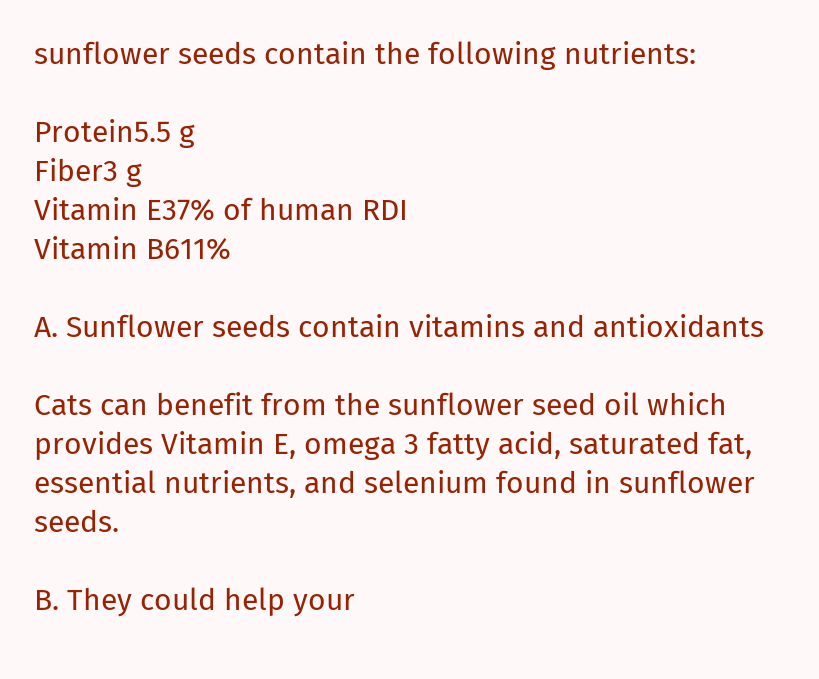sunflower seeds contain the following nutrients:

Protein5.5 g
Fiber3 g
Vitamin E37% of human RDI
Vitamin B611%

A. Sunflower seeds contain vitamins and antioxidants

Cats can benefit from the sunflower seed oil which provides Vitamin E, omega 3 fatty acid, saturated fat, essential nutrients, and selenium found in sunflower seeds.

B. They could help your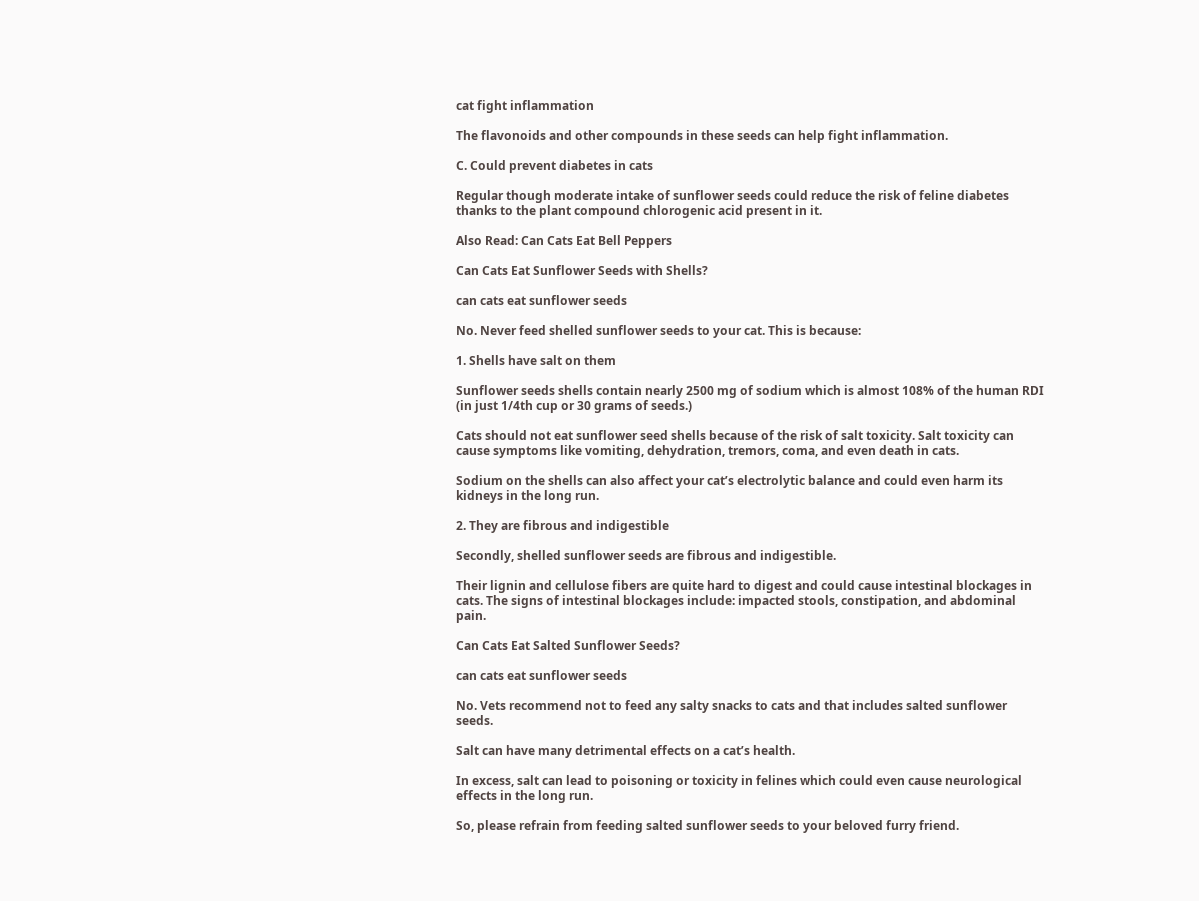cat fight inflammation

The flavonoids and other compounds in these seeds can help fight inflammation.

C. Could prevent diabetes in cats

Regular though moderate intake of sunflower seeds could reduce the risk of feline diabetes thanks to the plant compound chlorogenic acid present in it.

Also Read: Can Cats Eat Bell Peppers

Can Cats Eat Sunflower Seeds with Shells?

can cats eat sunflower seeds

No. Never feed shelled sunflower seeds to your cat. This is because:

1. Shells have salt on them

Sunflower seeds shells contain nearly 2500 mg of sodium which is almost 108% of the human RDI (in just 1/4th cup or 30 grams of seeds.)

Cats should not eat sunflower seed shells because of the risk of salt toxicity. Salt toxicity can cause symptoms like vomiting, dehydration, tremors, coma, and even death in cats.

Sodium on the shells can also affect your cat’s electrolytic balance and could even harm its kidneys in the long run.

2. They are fibrous and indigestible

Secondly, shelled sunflower seeds are fibrous and indigestible.

Their lignin and cellulose fibers are quite hard to digest and could cause intestinal blockages in cats. The signs of intestinal blockages include: impacted stools, constipation, and abdominal pain.

Can Cats Eat Salted Sunflower Seeds?

can cats eat sunflower seeds

No. Vets recommend not to feed any salty snacks to cats and that includes salted sunflower seeds.

Salt can have many detrimental effects on a cat’s health.

In excess, salt can lead to poisoning or toxicity in felines which could even cause neurological effects in the long run.

So, please refrain from feeding salted sunflower seeds to your beloved furry friend.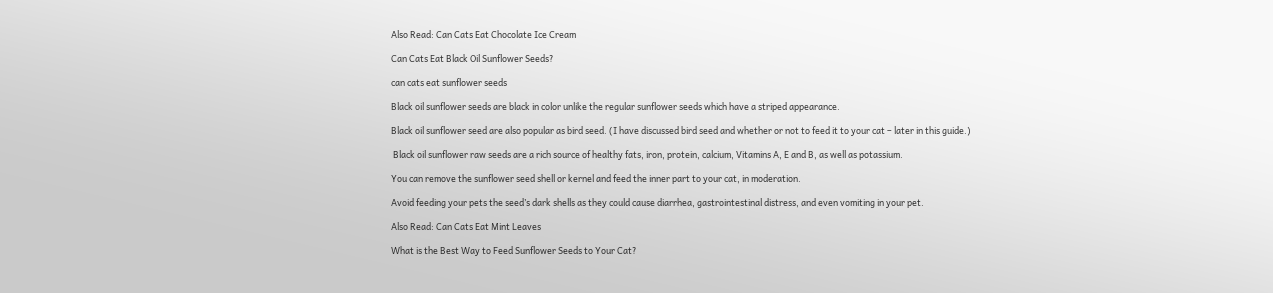Also Read: Can Cats Eat Chocolate Ice Cream

Can Cats Eat Black Oil Sunflower Seeds?

can cats eat sunflower seeds

Black oil sunflower seeds are black in color unlike the regular sunflower seeds which have a striped appearance.

Black oil sunflower seed are also popular as bird seed. (I have discussed bird seed and whether or not to feed it to your cat – later in this guide.)

 Black oil sunflower raw seeds are a rich source of healthy fats, iron, protein, calcium, Vitamins A, E and B, as well as potassium.

You can remove the sunflower seed shell or kernel and feed the inner part to your cat, in moderation.

Avoid feeding your pets the seed’s dark shells as they could cause diarrhea, gastrointestinal distress, and even vomiting in your pet.

Also Read: Can Cats Eat Mint Leaves

What is the Best Way to Feed Sunflower Seeds to Your Cat?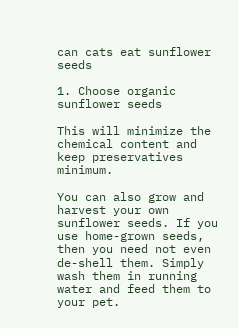can cats eat sunflower seeds

1. Choose organic sunflower seeds

This will minimize the chemical content and keep preservatives minimum.

You can also grow and harvest your own sunflower seeds. If you use home-grown seeds, then you need not even de-shell them. Simply wash them in running water and feed them to your pet.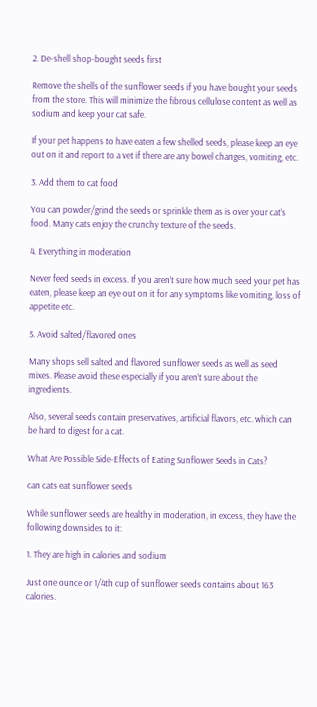2. De-shell shop-bought seeds first

Remove the shells of the sunflower seeds if you have bought your seeds from the store. This will minimize the fibrous cellulose content as well as sodium and keep your cat safe.

If your pet happens to have eaten a few shelled seeds, please keep an eye out on it and report to a vet if there are any bowel changes, vomiting, etc.

3. Add them to cat food

You can powder/grind the seeds or sprinkle them as is over your cat’s food. Many cats enjoy the crunchy texture of the seeds.

4. Everything in moderation

Never feed seeds in excess. If you aren’t sure how much seed your pet has eaten, please keep an eye out on it for any symptoms like vomiting, loss of appetite etc.

5. Avoid salted/flavored ones

Many shops sell salted and flavored sunflower seeds as well as seed mixes. Please avoid these especially if you aren’t sure about the ingredients.

Also, several seeds contain preservatives, artificial flavors, etc. which can be hard to digest for a cat.

What Are Possible Side-Effects of Eating Sunflower Seeds in Cats?

can cats eat sunflower seeds

While sunflower seeds are healthy in moderation, in excess, they have the following downsides to it:

1. They are high in calories and sodium

Just one ounce or 1/4th cup of sunflower seeds contains about 163 calories.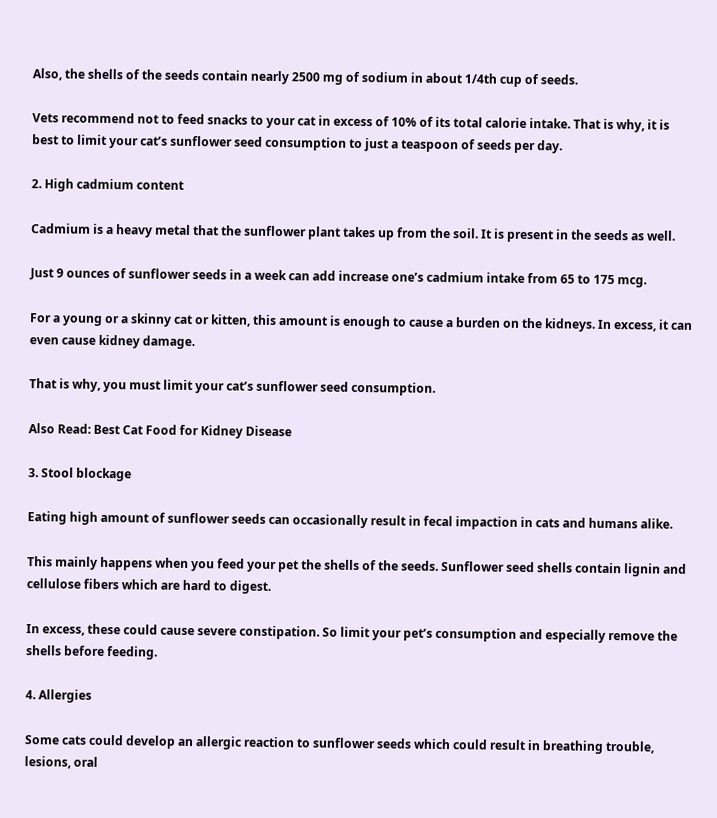Also, the shells of the seeds contain nearly 2500 mg of sodium in about 1/4th cup of seeds.

Vets recommend not to feed snacks to your cat in excess of 10% of its total calorie intake. That is why, it is best to limit your cat’s sunflower seed consumption to just a teaspoon of seeds per day.

2. High cadmium content

Cadmium is a heavy metal that the sunflower plant takes up from the soil. It is present in the seeds as well.

Just 9 ounces of sunflower seeds in a week can add increase one’s cadmium intake from 65 to 175 mcg.

For a young or a skinny cat or kitten, this amount is enough to cause a burden on the kidneys. In excess, it can even cause kidney damage.

That is why, you must limit your cat’s sunflower seed consumption.

Also Read: Best Cat Food for Kidney Disease

3. Stool blockage

Eating high amount of sunflower seeds can occasionally result in fecal impaction in cats and humans alike.

This mainly happens when you feed your pet the shells of the seeds. Sunflower seed shells contain lignin and cellulose fibers which are hard to digest.

In excess, these could cause severe constipation. So limit your pet’s consumption and especially remove the shells before feeding.

4. Allergies

Some cats could develop an allergic reaction to sunflower seeds which could result in breathing trouble, lesions, oral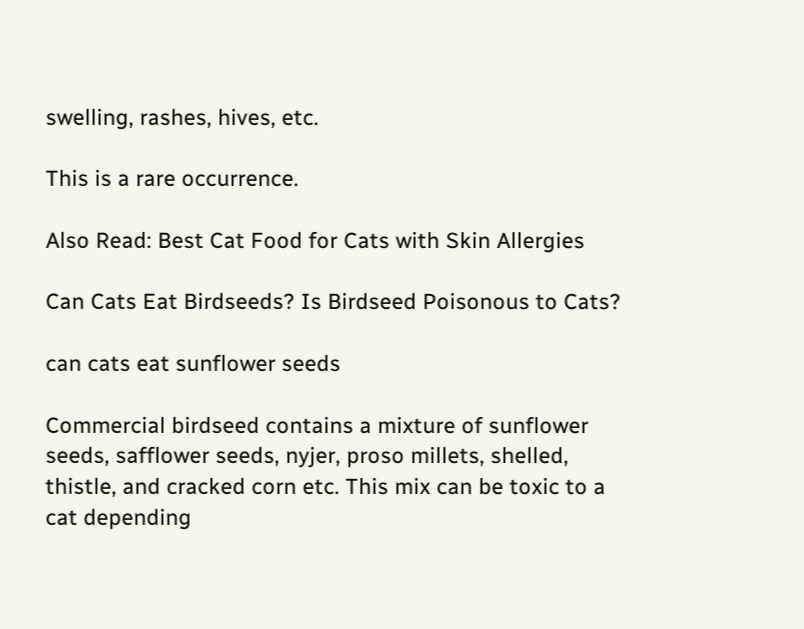swelling, rashes, hives, etc.

This is a rare occurrence.

Also Read: Best Cat Food for Cats with Skin Allergies

Can Cats Eat Birdseeds? Is Birdseed Poisonous to Cats?

can cats eat sunflower seeds

Commercial birdseed contains a mixture of sunflower seeds, safflower seeds, nyjer, proso millets, shelled, thistle, and cracked corn etc. This mix can be toxic to a cat depending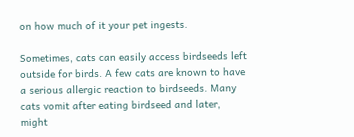on how much of it your pet ingests.

Sometimes, cats can easily access birdseeds left outside for birds. A few cats are known to have a serious allergic reaction to birdseeds. Many cats vomit after eating birdseed and later, might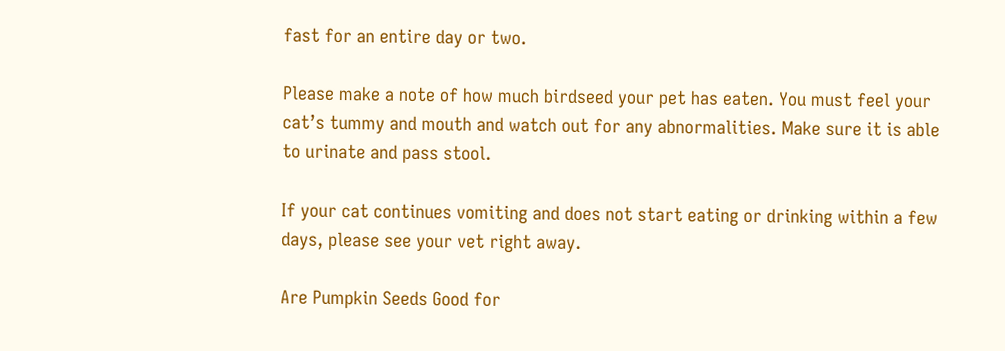fast for an entire day or two.

Please make a note of how much birdseed your pet has eaten. You must feel your cat’s tummy and mouth and watch out for any abnormalities. Make sure it is able to urinate and pass stool.

If your cat continues vomiting and does not start eating or drinking within a few days, please see your vet right away.

Are Pumpkin Seeds Good for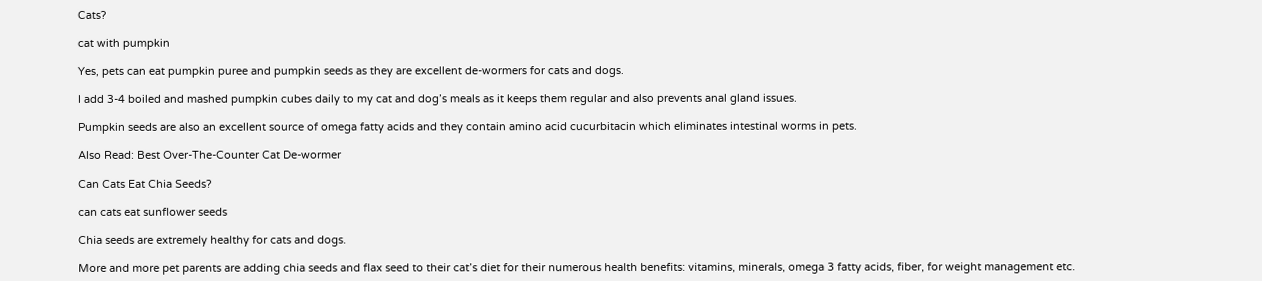Cats?

cat with pumpkin

Yes, pets can eat pumpkin puree and pumpkin seeds as they are excellent de-wormers for cats and dogs.

I add 3-4 boiled and mashed pumpkin cubes daily to my cat and dog’s meals as it keeps them regular and also prevents anal gland issues.

Pumpkin seeds are also an excellent source of omega fatty acids and they contain amino acid cucurbitacin which eliminates intestinal worms in pets.

Also Read: Best Over-The-Counter Cat De-wormer

Can Cats Eat Chia Seeds?

can cats eat sunflower seeds

Chia seeds are extremely healthy for cats and dogs.

More and more pet parents are adding chia seeds and flax seed to their cat’s diet for their numerous health benefits: vitamins, minerals, omega 3 fatty acids, fiber, for weight management etc.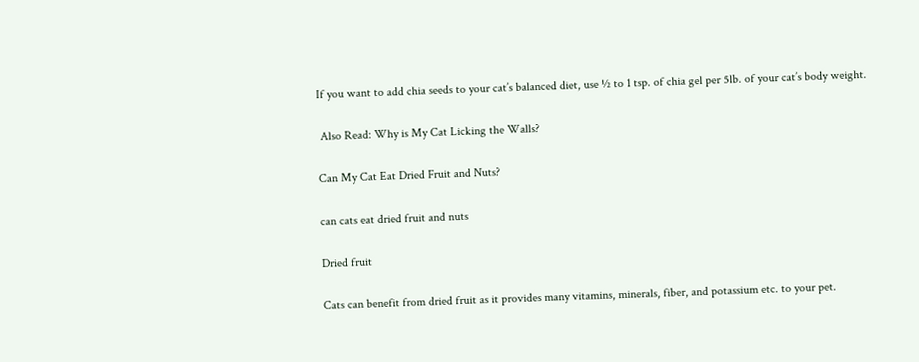If you want to add chia seeds to your cat’s balanced diet, use ½ to 1 tsp. of chia gel per 5lb. of your cat’s body weight.

 Also Read: Why is My Cat Licking the Walls?

Can My Cat Eat Dried Fruit and Nuts?

can cats eat dried fruit and nuts

Dried fruit

Cats can benefit from dried fruit as it provides many vitamins, minerals, fiber, and potassium etc. to your pet.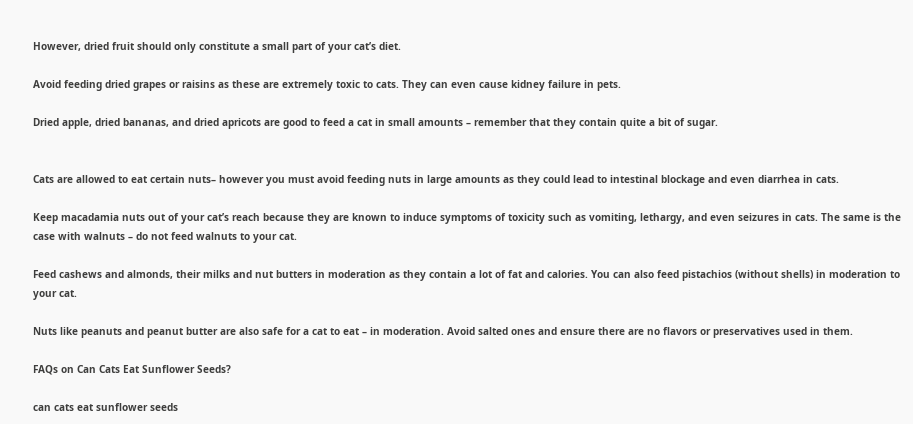However, dried fruit should only constitute a small part of your cat’s diet.

Avoid feeding dried grapes or raisins as these are extremely toxic to cats. They can even cause kidney failure in pets.

Dried apple, dried bananas, and dried apricots are good to feed a cat in small amounts – remember that they contain quite a bit of sugar.


Cats are allowed to eat certain nuts– however you must avoid feeding nuts in large amounts as they could lead to intestinal blockage and even diarrhea in cats.

Keep macadamia nuts out of your cat’s reach because they are known to induce symptoms of toxicity such as vomiting, lethargy, and even seizures in cats. The same is the case with walnuts – do not feed walnuts to your cat.

Feed cashews and almonds, their milks and nut butters in moderation as they contain a lot of fat and calories. You can also feed pistachios (without shells) in moderation to your cat.

Nuts like peanuts and peanut butter are also safe for a cat to eat – in moderation. Avoid salted ones and ensure there are no flavors or preservatives used in them.

FAQs on Can Cats Eat Sunflower Seeds?

can cats eat sunflower seeds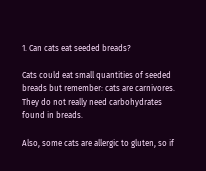1. Can cats eat seeded breads?

Cats could eat small quantities of seeded breads but remember: cats are carnivores. They do not really need carbohydrates found in breads.

Also, some cats are allergic to gluten, so if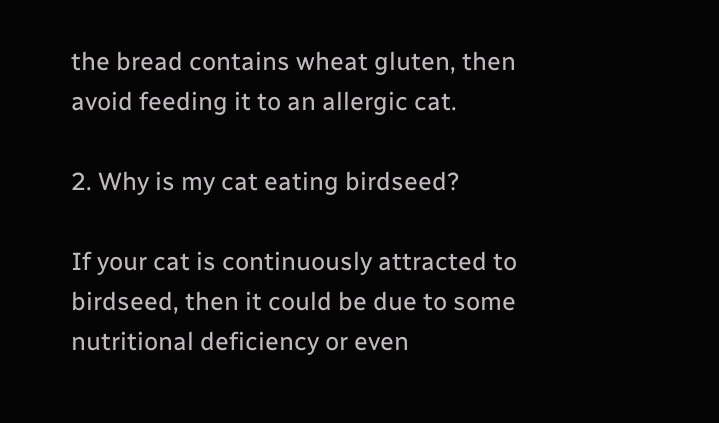the bread contains wheat gluten, then avoid feeding it to an allergic cat.

2. Why is my cat eating birdseed?

If your cat is continuously attracted to birdseed, then it could be due to some nutritional deficiency or even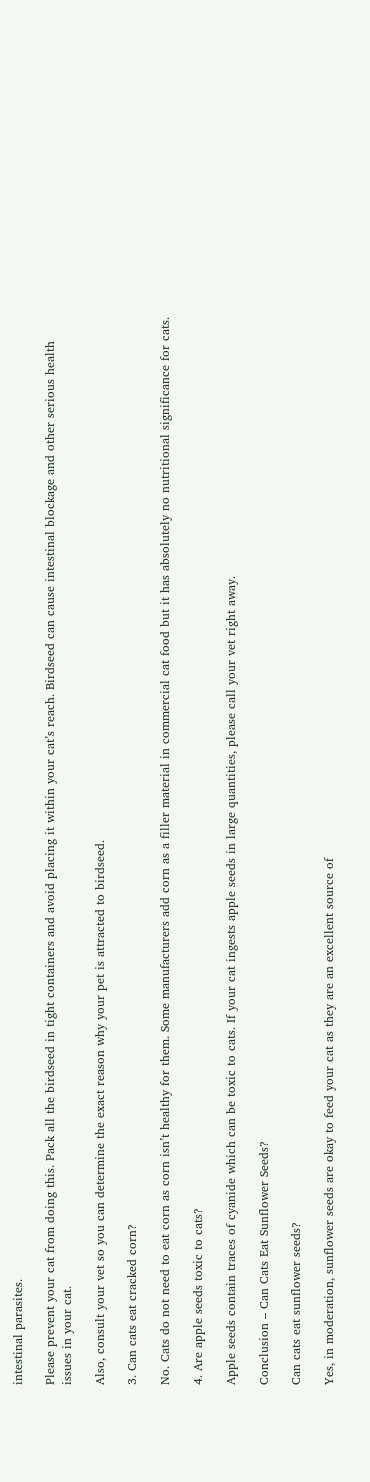intestinal parasites.

Please prevent your cat from doing this. Pack all the birdseed in tight containers and avoid placing it within your cat’s reach. Birdseed can cause intestinal blockage and other serious health issues in your cat.

Also, consult your vet so you can determine the exact reason why your pet is attracted to birdseed.

3. Can cats eat cracked corn?

No. Cats do not need to eat corn as corn isn’t healthy for them. Some manufacturers add corn as a filler material in commercial cat food but it has absolutely no nutritional significance for cats.

4. Are apple seeds toxic to cats?

Apple seeds contain traces of cyanide which can be toxic to cats. If your cat ingests apple seeds in large quantities, please call your vet right away.

Conclusion – Can Cats Eat Sunflower Seeds?

Can cats eat sunflower seeds?

Yes, in moderation, sunflower seeds are okay to feed your cat as they are an excellent source of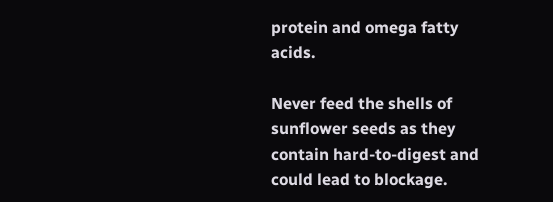protein and omega fatty acids.

Never feed the shells of sunflower seeds as they contain hard-to-digest and could lead to blockage.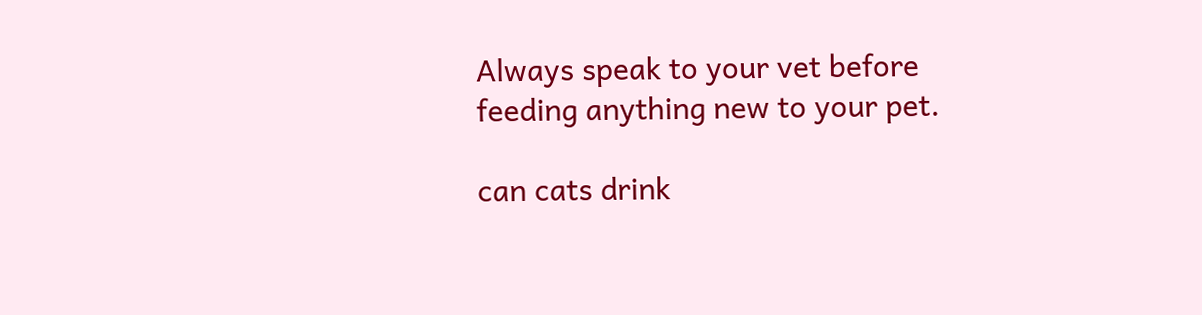Always speak to your vet before feeding anything new to your pet.

can cats drink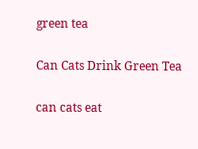green tea

Can Cats Drink Green Tea

can cats eat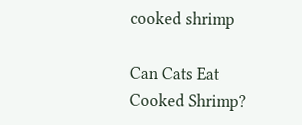cooked shrimp

Can Cats Eat Cooked Shrimp?